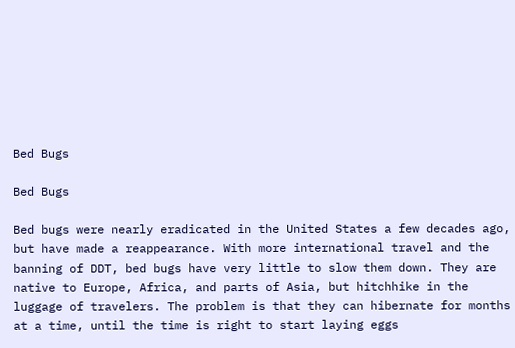Bed Bugs

Bed Bugs

Bed bugs were nearly eradicated in the United States a few decades ago, but have made a reappearance. With more international travel and the banning of DDT, bed bugs have very little to slow them down. They are native to Europe, Africa, and parts of Asia, but hitchhike in the luggage of travelers. The problem is that they can hibernate for months at a time, until the time is right to start laying eggs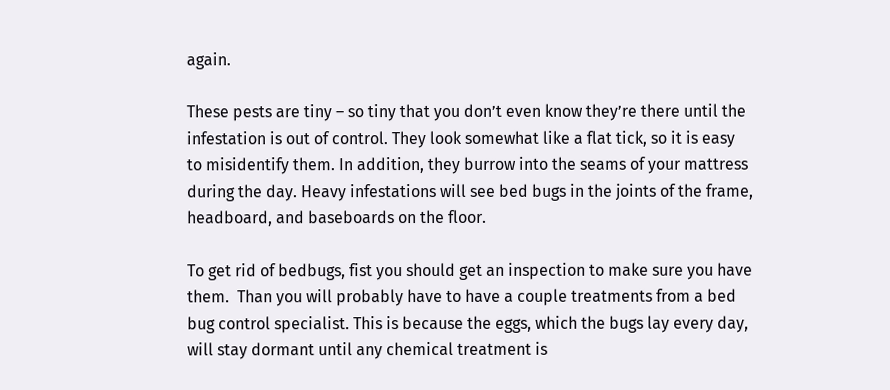again.

These pests are tiny – so tiny that you don’t even know they’re there until the infestation is out of control. They look somewhat like a flat tick, so it is easy to misidentify them. In addition, they burrow into the seams of your mattress during the day. Heavy infestations will see bed bugs in the joints of the frame, headboard, and baseboards on the floor.

To get rid of bedbugs, fist you should get an inspection to make sure you have them.  Than you will probably have to have a couple treatments from a bed bug control specialist. This is because the eggs, which the bugs lay every day, will stay dormant until any chemical treatment is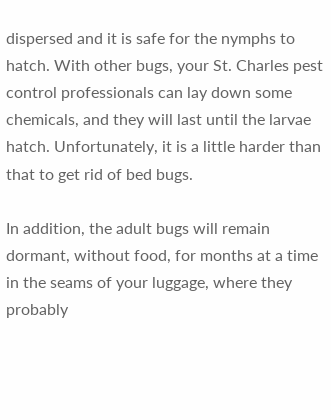dispersed and it is safe for the nymphs to hatch. With other bugs, your St. Charles pest control professionals can lay down some chemicals, and they will last until the larvae hatch. Unfortunately, it is a little harder than that to get rid of bed bugs.

In addition, the adult bugs will remain dormant, without food, for months at a time in the seams of your luggage, where they probably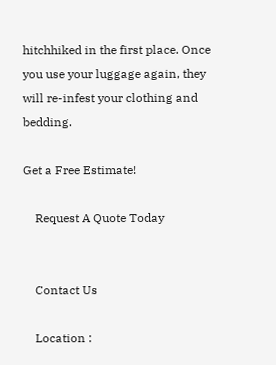hitchhiked in the first place. Once you use your luggage again, they will re-infest your clothing and bedding.

Get a Free Estimate!

    Request A Quote Today


    Contact Us

    Location :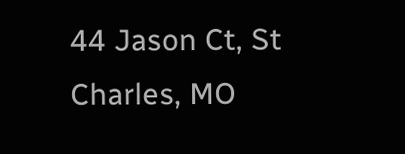44 Jason Ct, St Charles, MO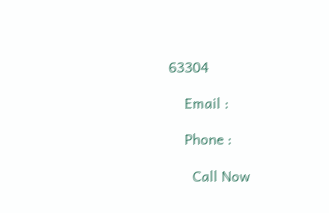63304

    Email :

    Phone :

      Call Now